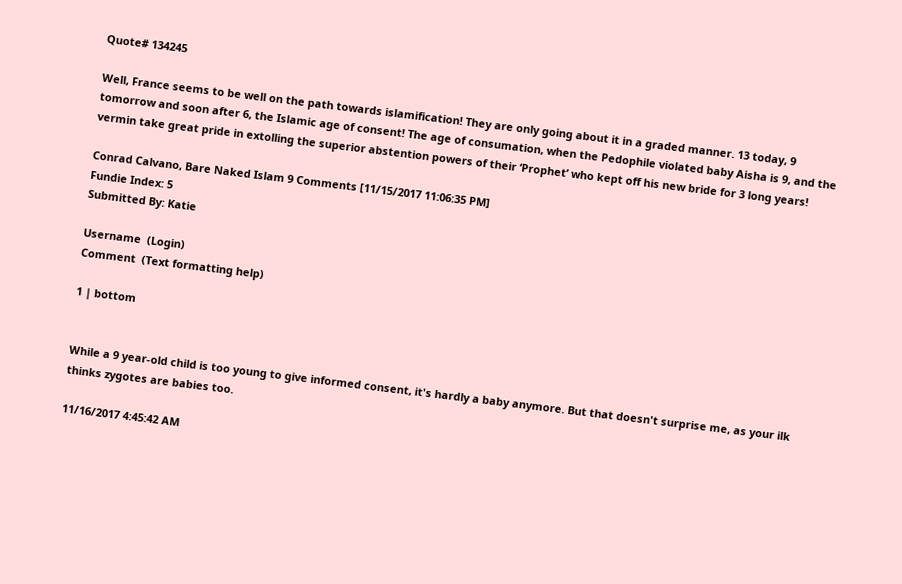Quote# 134245

Well, France seems to be well on the path towards islamification! They are only going about it in a graded manner. 13 today, 9 tomorrow and soon after 6, the Islamic age of consent! The age of consumation, when the Pedophile violated baby Aisha is 9, and the vermin take great pride in extolling the superior abstention powers of their ‘Prophet’ who kept off his new bride for 3 long years!

Conrad Calvano, Bare Naked Islam 9 Comments [11/15/2017 11:06:35 PM]
Fundie Index: 5
Submitted By: Katie

Username  (Login)
Comment  (Text formatting help)

1 | bottom


While a 9 year-old child is too young to give informed consent, it's hardly a baby anymore. But that doesn't surprise me, as your ilk thinks zygotes are babies too.

11/16/2017 4:45:42 AM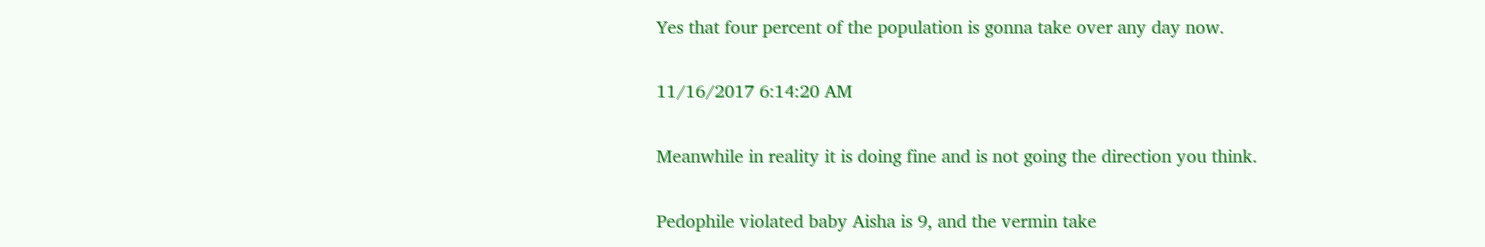Yes that four percent of the population is gonna take over any day now.

11/16/2017 6:14:20 AM

Meanwhile in reality it is doing fine and is not going the direction you think.

Pedophile violated baby Aisha is 9, and the vermin take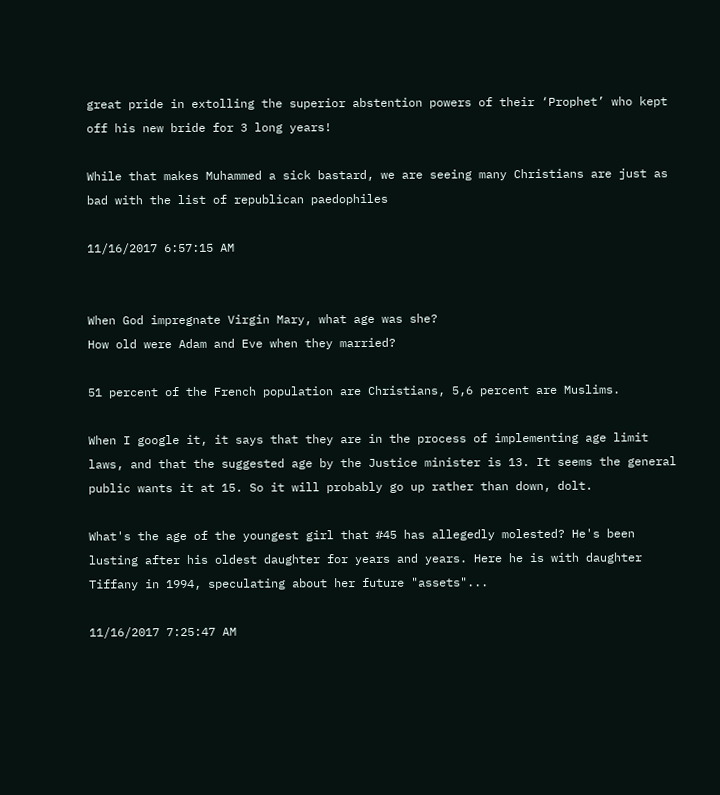great pride in extolling the superior abstention powers of their ‘Prophet’ who kept off his new bride for 3 long years!

While that makes Muhammed a sick bastard, we are seeing many Christians are just as bad with the list of republican paedophiles

11/16/2017 6:57:15 AM


When God impregnate Virgin Mary, what age was she?
How old were Adam and Eve when they married?

51 percent of the French population are Christians, 5,6 percent are Muslims.

When I google it, it says that they are in the process of implementing age limit laws, and that the suggested age by the Justice minister is 13. It seems the general public wants it at 15. So it will probably go up rather than down, dolt.

What's the age of the youngest girl that #45 has allegedly molested? He's been lusting after his oldest daughter for years and years. Here he is with daughter Tiffany in 1994, speculating about her future "assets"...

11/16/2017 7:25:47 AM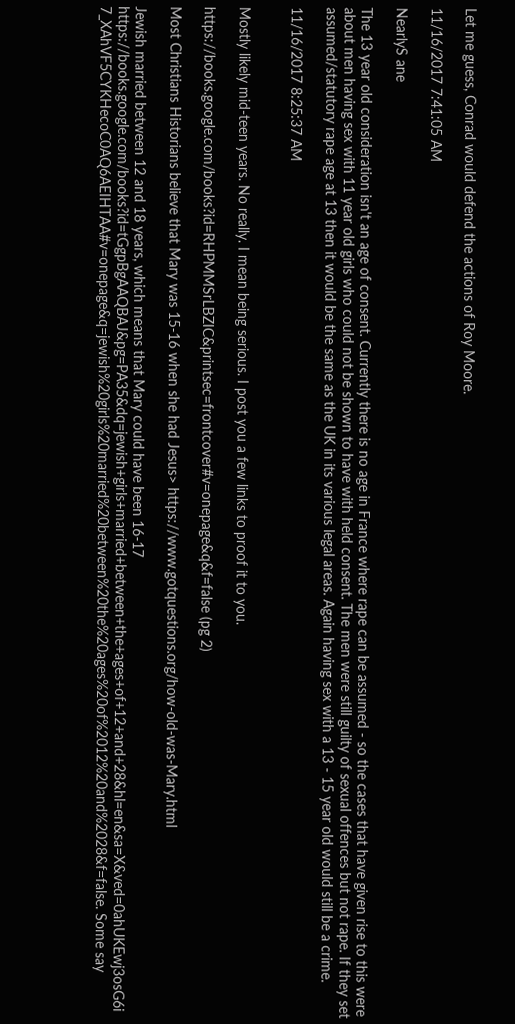Let me guess, Conrad would defend the actions of Roy Moore.

11/16/2017 7:41:05 AM

NearlyS ane

The 13 year old consideration isn't an age of consent. Currently there is no age in France where rape can be assumed - so the cases that have given rise to this were about men having sex with 11 year old girls who could not be shown to have with held consent. The men were still guilty of sexual offences but not rape. If they set assumed/statutory rape age at 13 then it would be the same as the UK in its various legal areas. Again having sex with a 13 - 15 year old would still be a crime.

11/16/2017 8:25:37 AM


Mostly likely mid-teen years. No really. I mean being serious. I post you a few links to proof it to you.

https://books.google.com/books?id=RHPMMSrLBZIC&printsec=frontcover#v=onepage&q&f=false (pg 2)

Most Christians Historians believe that Mary was 15-16 when she had Jesus> https://www.gotquestions.org/how-old-was-Mary.html

Jewish married between 12 and 18 years, which means that Mary could have been 16-17
https://books.google.com/books?id=tGgpBgAAQBAJ&pg=PA35&dq=jewish+girls+married+between+the+ages+of+12+and+28&hl=en&sa=X&ved=0ahUKEwj3osG6i7_XAhVF5CYKHecoC0AQ6AEIHTAA#v=onepage&q=jewish%20girls%20married%20between%20the%20ages%20of%2012%20and%2028&f=false. Some say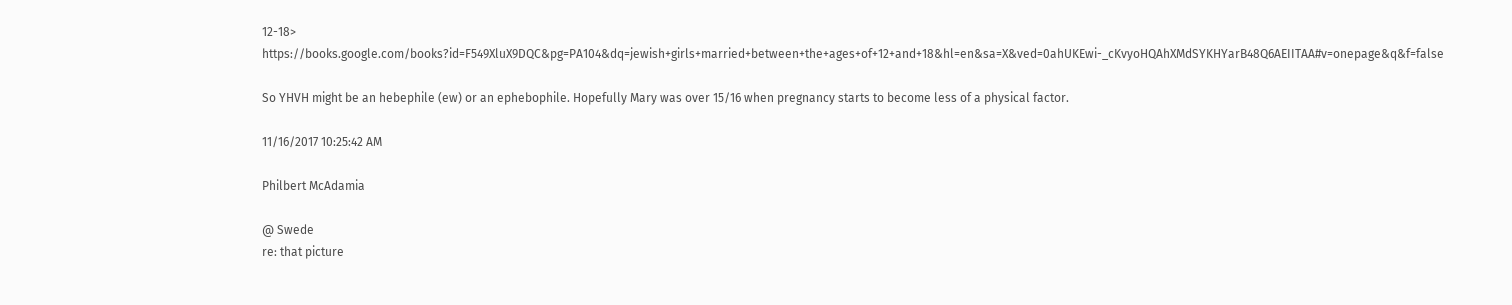12-18> https://books.google.com/books?id=F549XluX9DQC&pg=PA104&dq=jewish+girls+married+between+the+ages+of+12+and+18&hl=en&sa=X&ved=0ahUKEwi-_cKvyoHQAhXMdSYKHYarB48Q6AEIITAA#v=onepage&q&f=false

So YHVH might be an hebephile (ew) or an ephebophile. Hopefully Mary was over 15/16 when pregnancy starts to become less of a physical factor.

11/16/2017 10:25:42 AM

Philbert McAdamia

@ Swede
re: that picture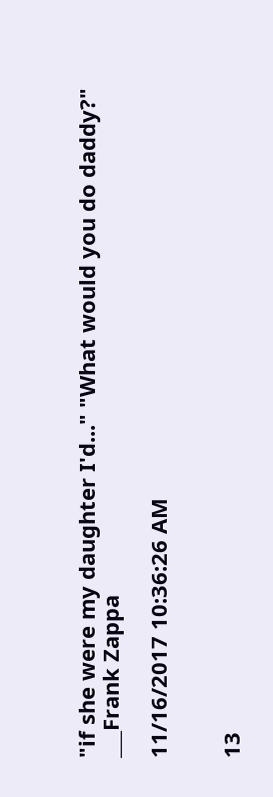"if she were my daughter I'd..." "What would you do daddy?"
___Frank Zappa

11/16/2017 10:36:26 AM


13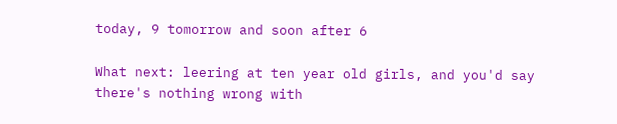today, 9 tomorrow and soon after 6

What next: leering at ten year old girls, and you'd say there's nothing wrong with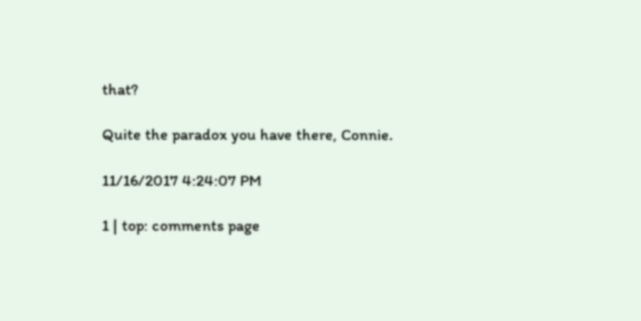that?

Quite the paradox you have there, Connie.

11/16/2017 4:24:07 PM

1 | top: comments page